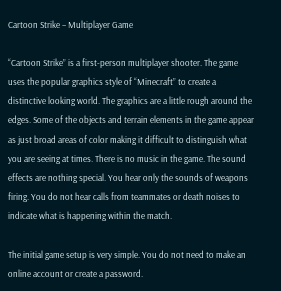Cartoon Strike – Multiplayer Game

“Cartoon Strike” is a first-person multiplayer shooter. The game uses the popular graphics style of “Minecraft” to create a distinctive looking world. The graphics are a little rough around the edges. Some of the objects and terrain elements in the game appear as just broad areas of color making it difficult to distinguish what you are seeing at times. There is no music in the game. The sound effects are nothing special. You hear only the sounds of weapons firing. You do not hear calls from teammates or death noises to indicate what is happening within the match.

The initial game setup is very simple. You do not need to make an online account or create a password.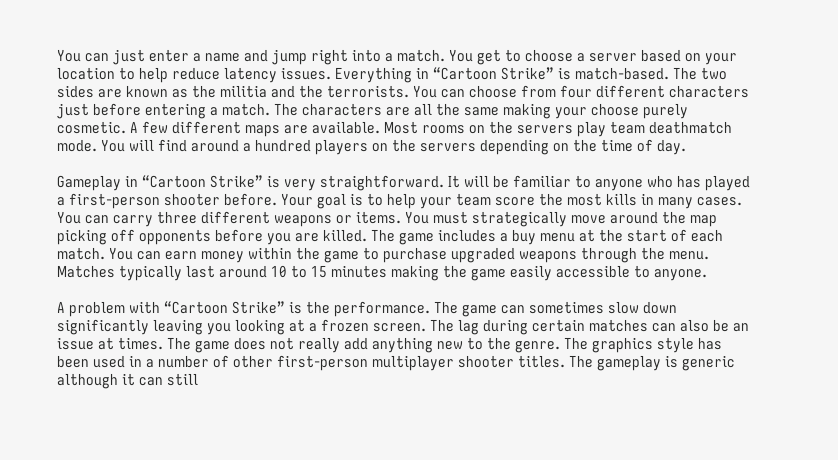You can just enter a name and jump right into a match. You get to choose a server based on your location to help reduce latency issues. Everything in “Cartoon Strike” is match-based. The two sides are known as the militia and the terrorists. You can choose from four different characters just before entering a match. The characters are all the same making your choose purely cosmetic. A few different maps are available. Most rooms on the servers play team deathmatch mode. You will find around a hundred players on the servers depending on the time of day.

Gameplay in “Cartoon Strike” is very straightforward. It will be familiar to anyone who has played a first-person shooter before. Your goal is to help your team score the most kills in many cases. You can carry three different weapons or items. You must strategically move around the map picking off opponents before you are killed. The game includes a buy menu at the start of each match. You can earn money within the game to purchase upgraded weapons through the menu. Matches typically last around 10 to 15 minutes making the game easily accessible to anyone.

A problem with “Cartoon Strike” is the performance. The game can sometimes slow down significantly leaving you looking at a frozen screen. The lag during certain matches can also be an issue at times. The game does not really add anything new to the genre. The graphics style has been used in a number of other first-person multiplayer shooter titles. The gameplay is generic although it can still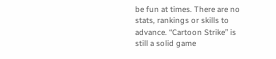be fun at times. There are no stats, rankings or skills to advance. “Cartoon Strike” is still a solid game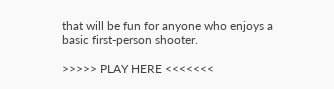that will be fun for anyone who enjoys a basic first-person shooter.

>>>>> PLAY HERE <<<<<<<